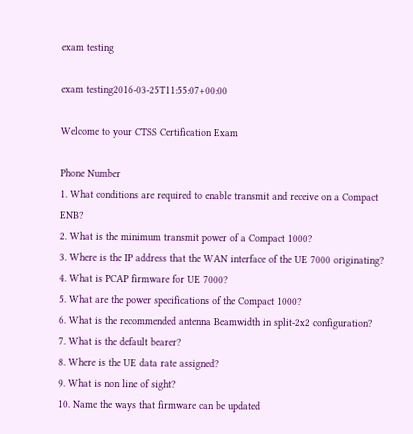exam testing

exam testing2016-03-25T11:55:07+00:00

Welcome to your CTSS Certification Exam

Phone Number
1. What conditions are required to enable transmit and receive on a Compact ENB?
2. What is the minimum transmit power of a Compact 1000?
3. Where is the IP address that the WAN interface of the UE 7000 originating?
4. What is PCAP firmware for UE 7000?
5. What are the power specifications of the Compact 1000?
6. What is the recommended antenna Beamwidth in split-2x2 configuration?
7. What is the default bearer?
8. Where is the UE data rate assigned?
9. What is non line of sight?
10. Name the ways that firmware can be updated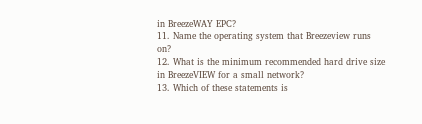in BreezeWAY EPC?
11. Name the operating system that Breezeview runs on?
12. What is the minimum recommended hard drive size in BreezeVIEW for a small network?
13. Which of these statements is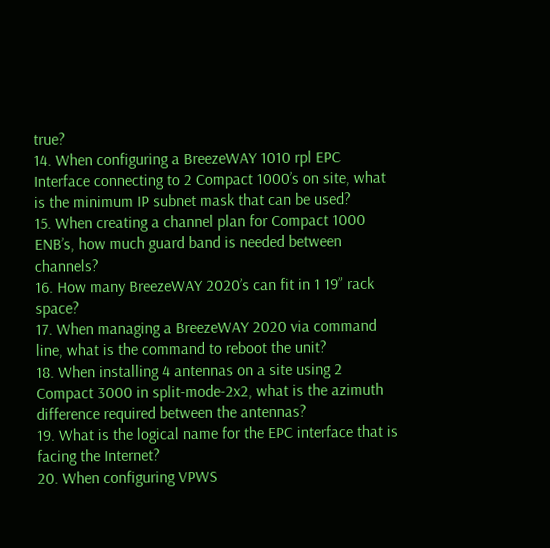true?
14. When configuring a BreezeWAY 1010 rpl EPC Interface connecting to 2 Compact 1000’s on site, what is the minimum IP subnet mask that can be used?
15. When creating a channel plan for Compact 1000 ENB’s, how much guard band is needed between channels?
16. How many BreezeWAY 2020’s can fit in 1 19” rack space?
17. When managing a BreezeWAY 2020 via command line, what is the command to reboot the unit?
18. When installing 4 antennas on a site using 2 Compact 3000 in split-mode-2x2, what is the azimuth difference required between the antennas?
19. What is the logical name for the EPC interface that is facing the Internet?
20. When configuring VPWS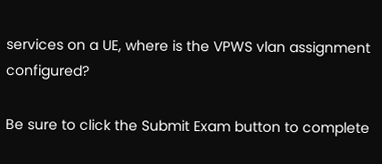services on a UE, where is the VPWS vlan assignment configured?

Be sure to click the Submit Exam button to complete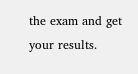the exam and get your results.